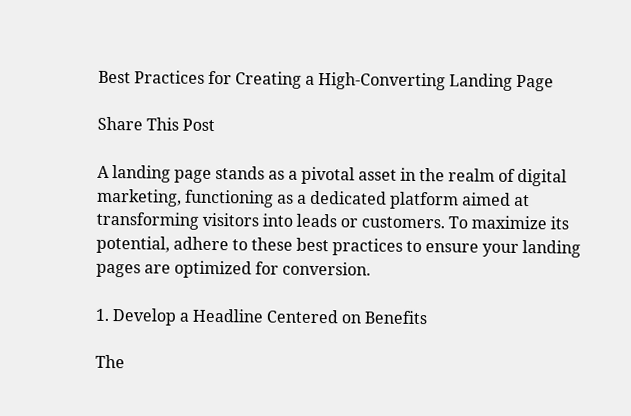Best Practices for Creating a High-Converting Landing Page

Share This Post

A landing page stands as a pivotal asset in the realm of digital marketing, functioning as a dedicated platform aimed at transforming visitors into leads or customers. To maximize its potential, adhere to these best practices to ensure your landing pages are optimized for conversion.

1. Develop a Headline Centered on Benefits

The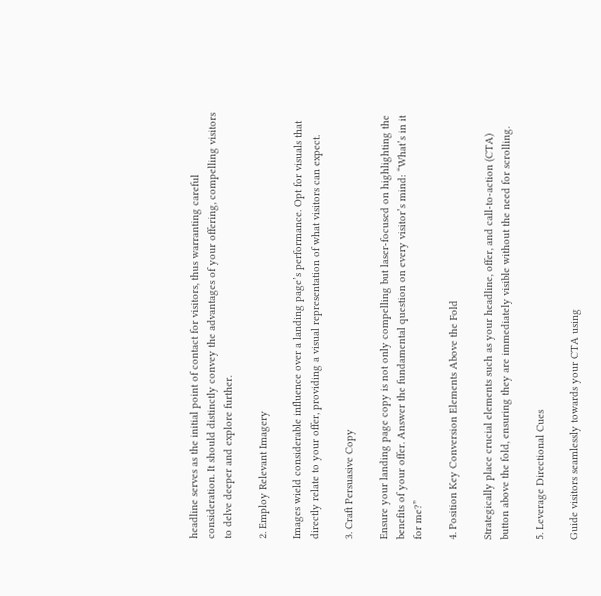headline serves as the initial point of contact for visitors, thus warranting careful consideration. It should distinctly convey the advantages of your offering, compelling visitors to delve deeper and explore further.

2. Employ Relevant Imagery

Images wield considerable influence over a landing page’s performance. Opt for visuals that directly relate to your offer, providing a visual representation of what visitors can expect.

3. Craft Persuasive Copy

Ensure your landing page copy is not only compelling but laser-focused on highlighting the benefits of your offer. Answer the fundamental question on every visitor’s mind: “What’s in it for me?”

4. Position Key Conversion Elements Above the Fold

Strategically place crucial elements such as your headline, offer, and call-to-action (CTA) button above the fold, ensuring they are immediately visible without the need for scrolling.

5. Leverage Directional Cues

Guide visitors seamlessly towards your CTA using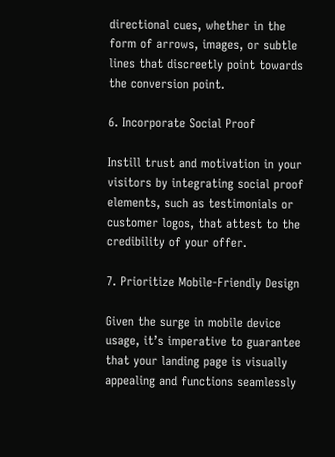directional cues, whether in the form of arrows, images, or subtle lines that discreetly point towards the conversion point.

6. Incorporate Social Proof

Instill trust and motivation in your visitors by integrating social proof elements, such as testimonials or customer logos, that attest to the credibility of your offer.

7. Prioritize Mobile-Friendly Design

Given the surge in mobile device usage, it’s imperative to guarantee that your landing page is visually appealing and functions seamlessly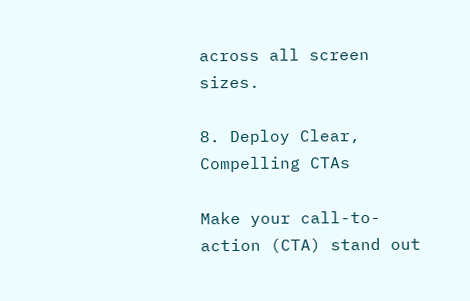across all screen sizes.

8. Deploy Clear, Compelling CTAs

Make your call-to-action (CTA) stand out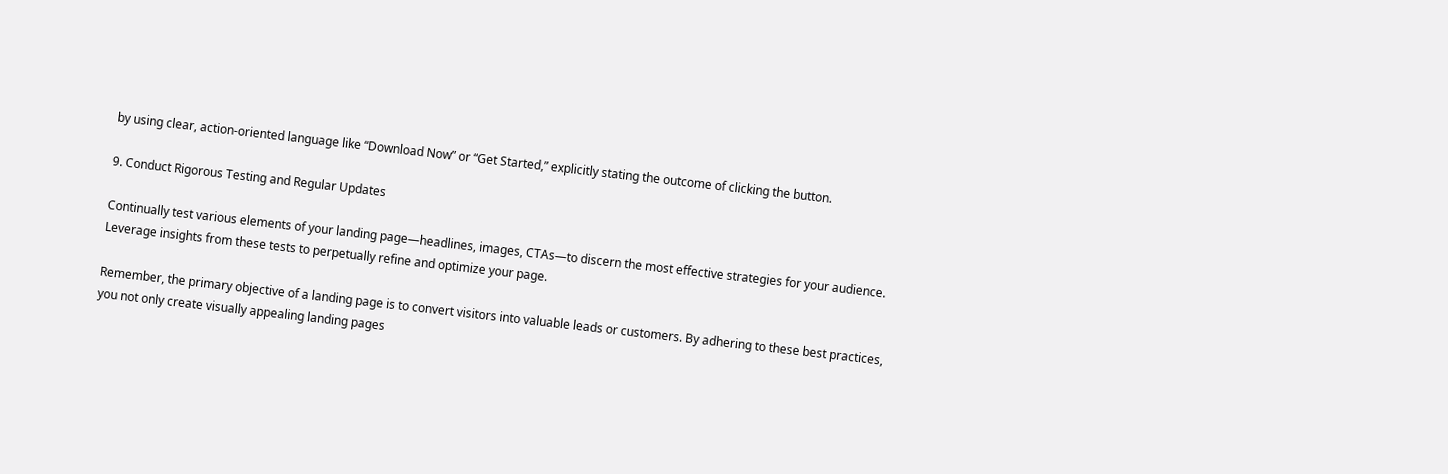by using clear, action-oriented language like “Download Now” or “Get Started,” explicitly stating the outcome of clicking the button.

9. Conduct Rigorous Testing and Regular Updates

Continually test various elements of your landing page—headlines, images, CTAs—to discern the most effective strategies for your audience. Leverage insights from these tests to perpetually refine and optimize your page.

Remember, the primary objective of a landing page is to convert visitors into valuable leads or customers. By adhering to these best practices, you not only create visually appealing landing pages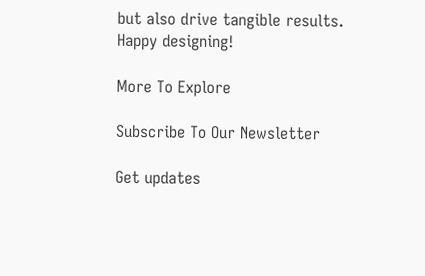but also drive tangible results. Happy designing!

More To Explore

Subscribe To Our Newsletter

Get updates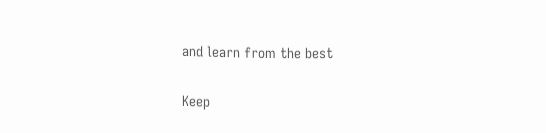and learn from the best

Keep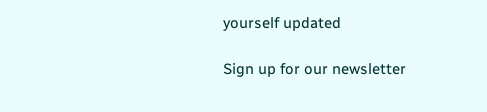yourself updated

Sign up for our newsletter